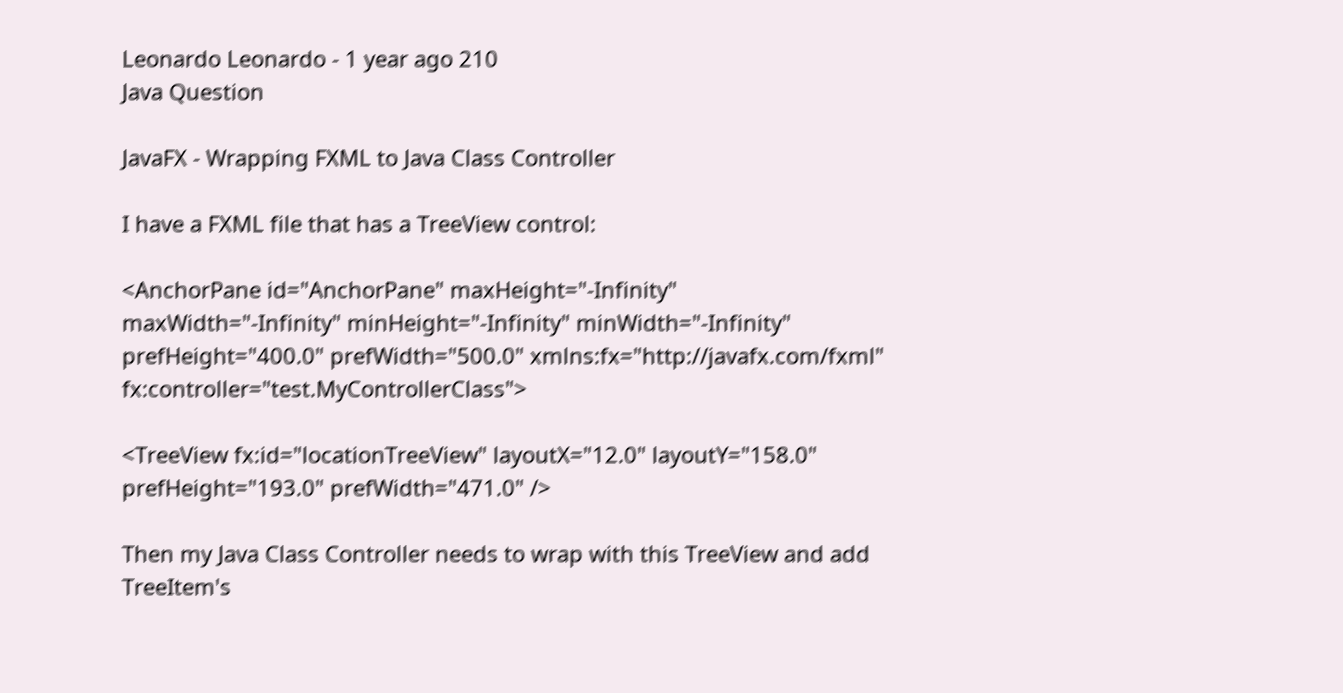Leonardo Leonardo - 1 year ago 210
Java Question

JavaFX - Wrapping FXML to Java Class Controller

I have a FXML file that has a TreeView control:

<AnchorPane id="AnchorPane" maxHeight="-Infinity" maxWidth="-Infinity" minHeight="-Infinity" minWidth="-Infinity" prefHeight="400.0" prefWidth="500.0" xmlns:fx="http://javafx.com/fxml" fx:controller="test.MyControllerClass">

<TreeView fx:id="locationTreeView" layoutX="12.0" layoutY="158.0" prefHeight="193.0" prefWidth="471.0" />

Then my Java Class Controller needs to wrap with this TreeView and add TreeItem's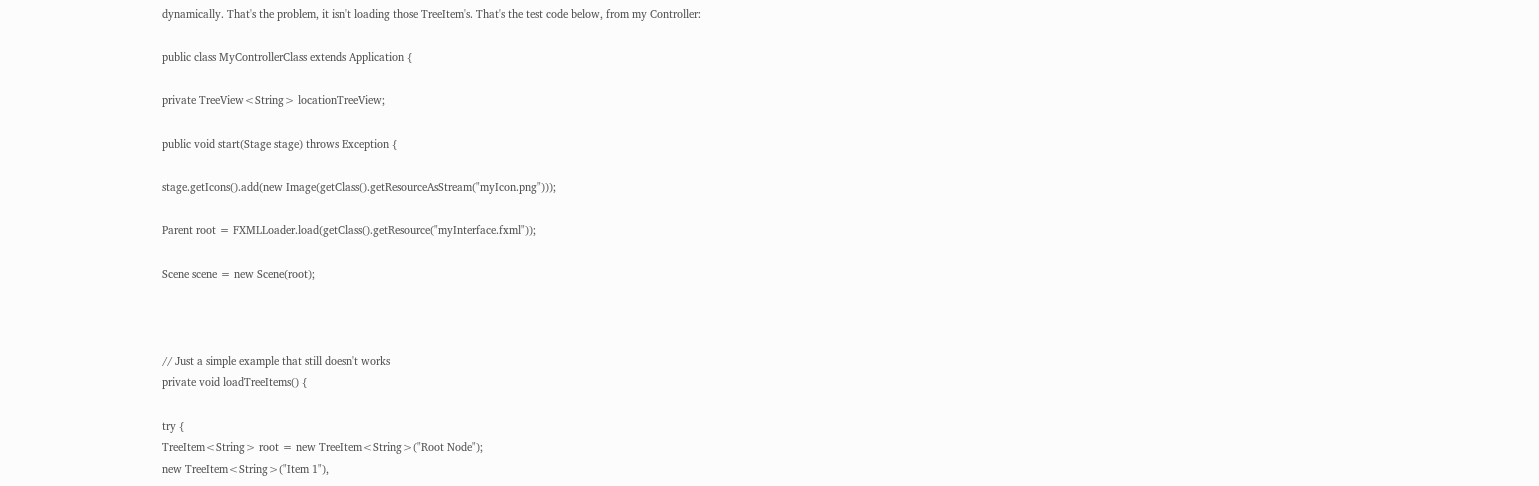dynamically. That's the problem, it isn't loading those TreeItem's. That's the test code below, from my Controller:

public class MyControllerClass extends Application {

private TreeView<String> locationTreeView;

public void start(Stage stage) throws Exception {

stage.getIcons().add(new Image(getClass().getResourceAsStream("myIcon.png")));

Parent root = FXMLLoader.load(getClass().getResource("myInterface.fxml"));

Scene scene = new Scene(root);



// Just a simple example that still doesn't works
private void loadTreeItems() {

try {
TreeItem<String> root = new TreeItem<String>("Root Node");
new TreeItem<String>("Item 1"),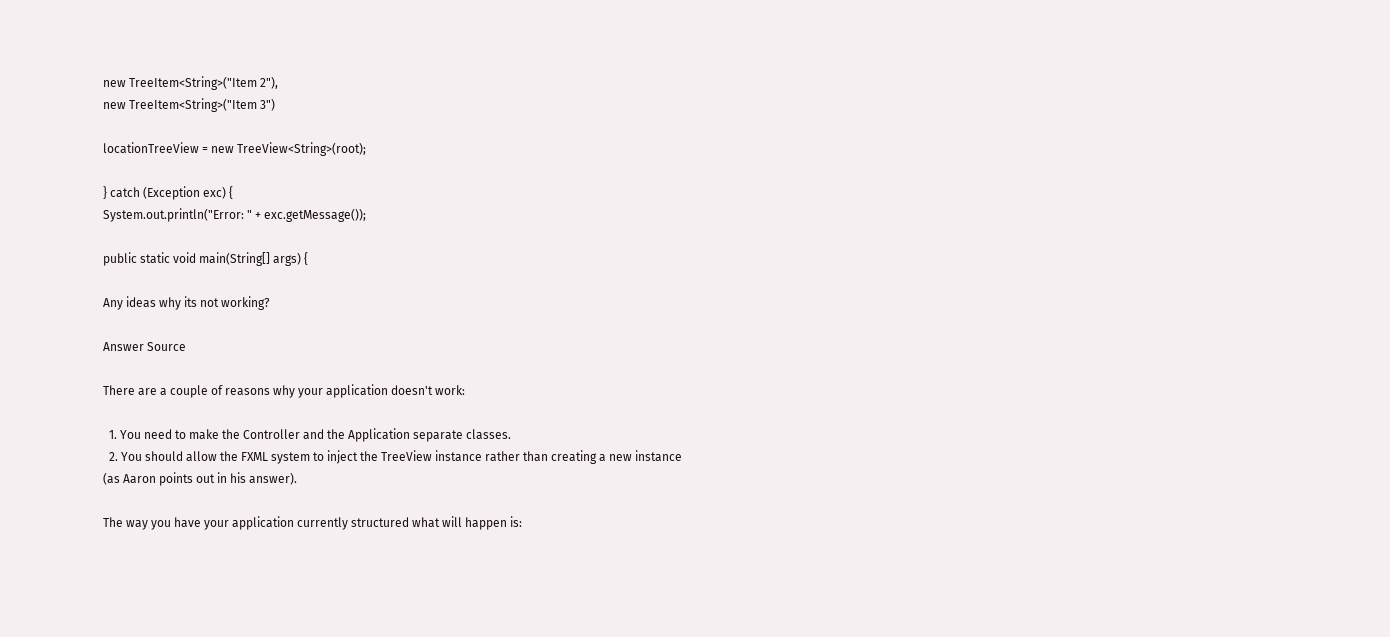new TreeItem<String>("Item 2"),
new TreeItem<String>("Item 3")

locationTreeView = new TreeView<String>(root);

} catch (Exception exc) {
System.out.println("Error: " + exc.getMessage());

public static void main(String[] args) {

Any ideas why its not working?

Answer Source

There are a couple of reasons why your application doesn't work:

  1. You need to make the Controller and the Application separate classes.
  2. You should allow the FXML system to inject the TreeView instance rather than creating a new instance (as Aaron points out in his answer).

The way you have your application currently structured what will happen is: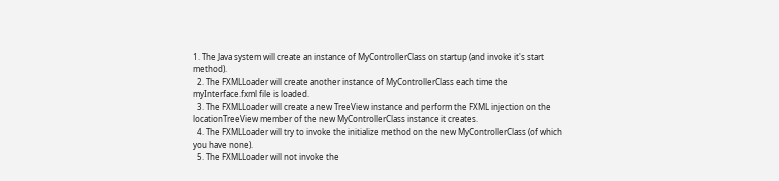1. The Java system will create an instance of MyControllerClass on startup (and invoke it's start method).
  2. The FXMLLoader will create another instance of MyControllerClass each time the myInterface.fxml file is loaded.
  3. The FXMLLoader will create a new TreeView instance and perform the FXML injection on the locationTreeView member of the new MyControllerClass instance it creates.
  4. The FXMLLoader will try to invoke the initialize method on the new MyControllerClass (of which you have none).
  5. The FXMLLoader will not invoke the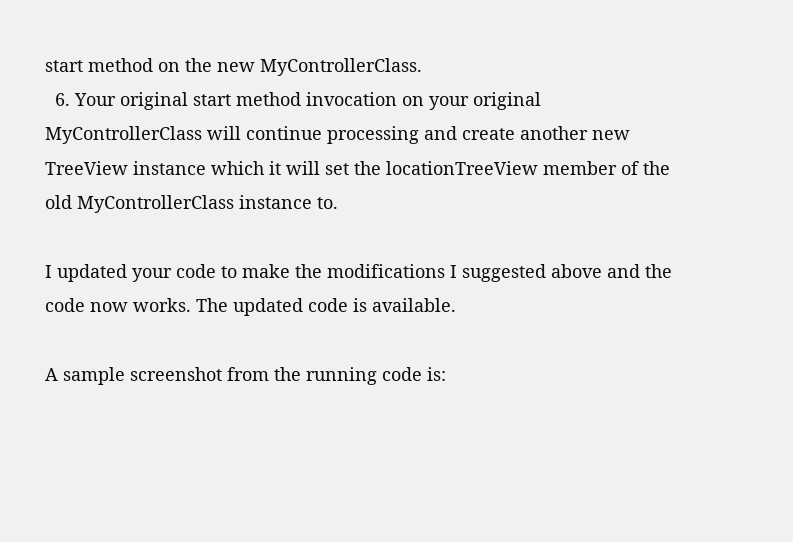start method on the new MyControllerClass.
  6. Your original start method invocation on your original MyControllerClass will continue processing and create another new TreeView instance which it will set the locationTreeView member of the old MyControllerClass instance to.

I updated your code to make the modifications I suggested above and the code now works. The updated code is available.

A sample screenshot from the running code is: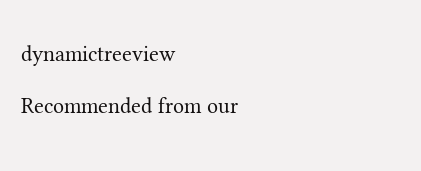dynamictreeview

Recommended from our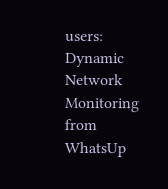users: Dynamic Network Monitoring from WhatsUp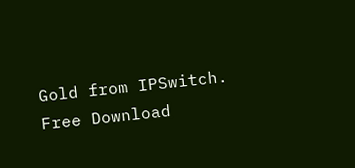Gold from IPSwitch. Free Download